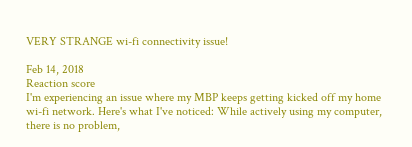VERY STRANGE wi-fi connectivity issue!

Feb 14, 2018
Reaction score
I'm experiencing an issue where my MBP keeps getting kicked off my home wi-fi network. Here's what I've noticed: While actively using my computer, there is no problem,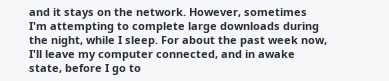and it stays on the network. However, sometimes I'm attempting to complete large downloads during the night, while I sleep. For about the past week now, I'll leave my computer connected, and in awake state, before I go to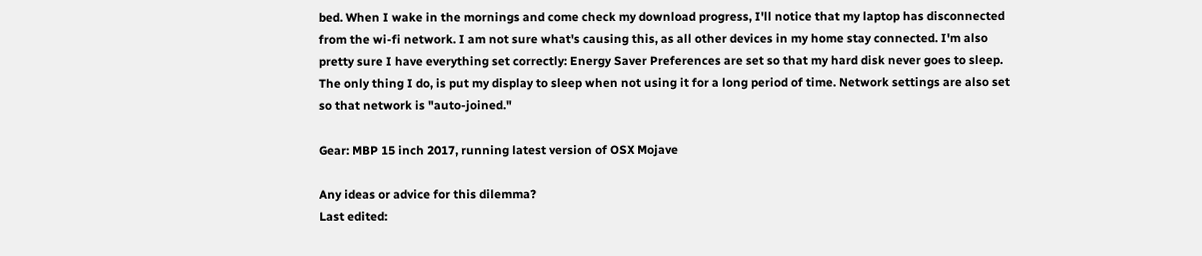bed. When I wake in the mornings and come check my download progress, I'll notice that my laptop has disconnected from the wi-fi network. I am not sure what's causing this, as all other devices in my home stay connected. I'm also pretty sure I have everything set correctly: Energy Saver Preferences are set so that my hard disk never goes to sleep. The only thing I do, is put my display to sleep when not using it for a long period of time. Network settings are also set so that network is "auto-joined."

Gear: MBP 15 inch 2017, running latest version of OSX Mojave

Any ideas or advice for this dilemma?
Last edited: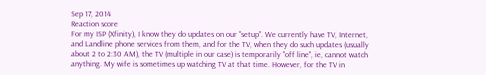Sep 17, 2014
Reaction score
For my ISP (Xfinity), I know they do updates on our "setup". We currently have TV, Internet, and Landline phone services from them, and for the TV, when they do such updates (usually about 2 to 2:30 AM), the TV (multiple in our case) is temporarily "off line", ie, cannot watch anything. My wife is sometimes up watching TV at that time. However, for the TV in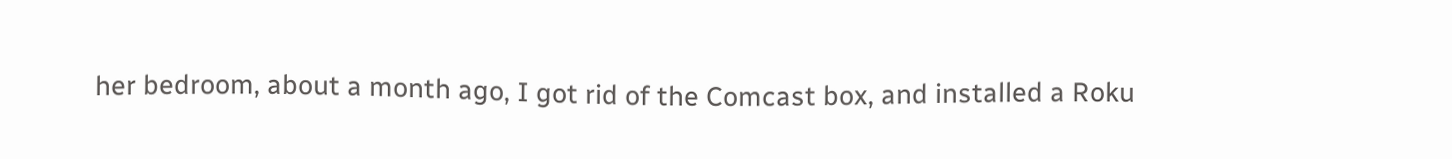her bedroom, about a month ago, I got rid of the Comcast box, and installed a Roku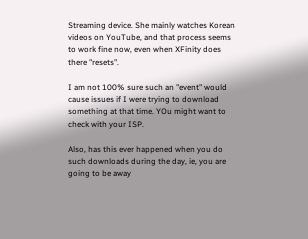Streaming device. She mainly watches Korean videos on YouTube, and that process seems to work fine now, even when XFinity does there "resets".

I am not 100% sure such an "event" would cause issues if I were trying to download something at that time. YOu might want to check with your ISP.

Also, has this ever happened when you do such downloads during the day, ie, you are going to be away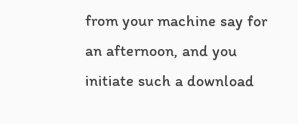from your machine say for an afternoon, and you initiate such a download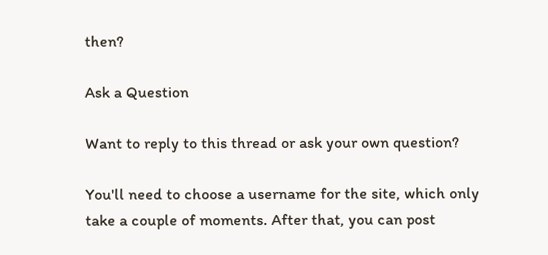then?

Ask a Question

Want to reply to this thread or ask your own question?

You'll need to choose a username for the site, which only take a couple of moments. After that, you can post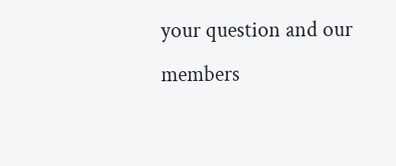your question and our members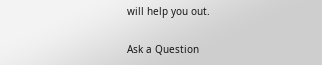will help you out.

Ask a Question